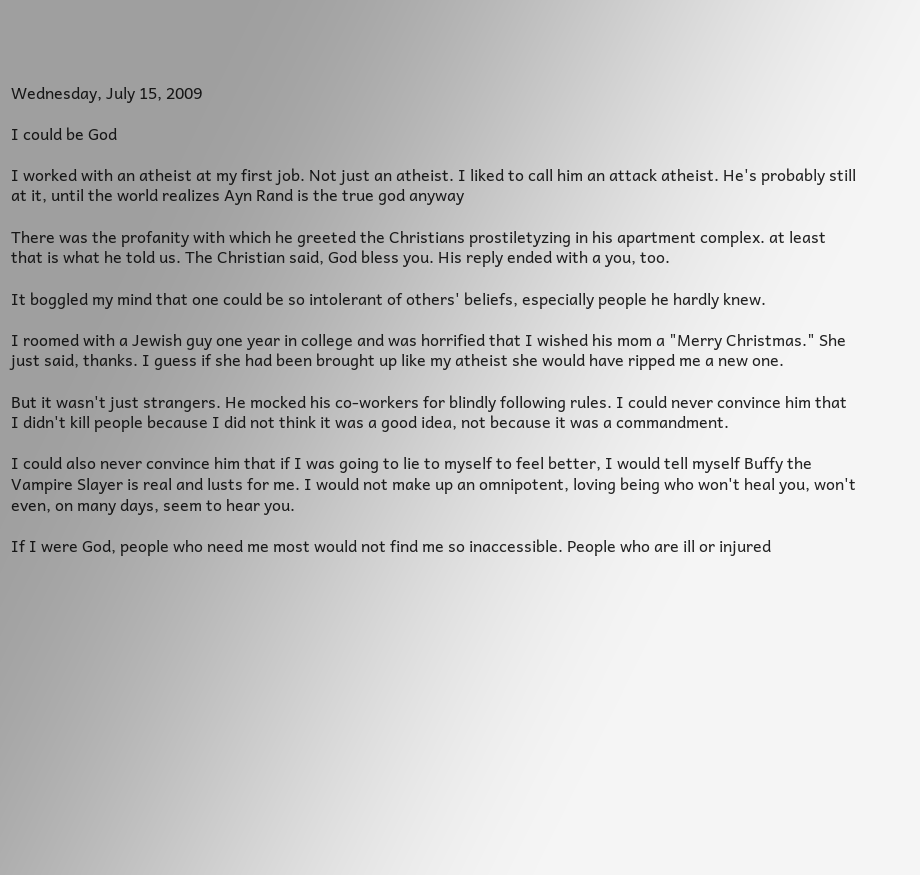Wednesday, July 15, 2009

I could be God

I worked with an atheist at my first job. Not just an atheist. I liked to call him an attack atheist. He's probably still at it, until the world realizes Ayn Rand is the true god anyway

There was the profanity with which he greeted the Christians prostiletyzing in his apartment complex. at least that is what he told us. The Christian said, God bless you. His reply ended with a you, too.

It boggled my mind that one could be so intolerant of others' beliefs, especially people he hardly knew.

I roomed with a Jewish guy one year in college and was horrified that I wished his mom a "Merry Christmas." She just said, thanks. I guess if she had been brought up like my atheist she would have ripped me a new one.

But it wasn't just strangers. He mocked his co-workers for blindly following rules. I could never convince him that I didn't kill people because I did not think it was a good idea, not because it was a commandment.

I could also never convince him that if I was going to lie to myself to feel better, I would tell myself Buffy the Vampire Slayer is real and lusts for me. I would not make up an omnipotent, loving being who won't heal you, won't even, on many days, seem to hear you.

If I were God, people who need me most would not find me so inaccessible. People who are ill or injured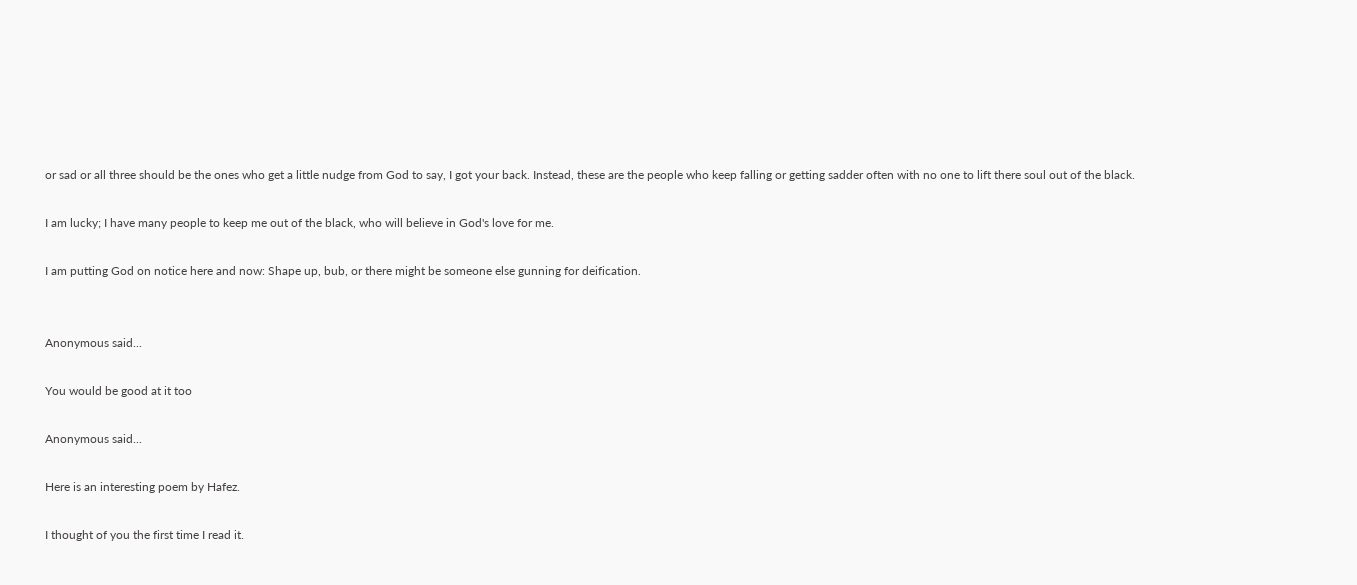or sad or all three should be the ones who get a little nudge from God to say, I got your back. Instead, these are the people who keep falling or getting sadder often with no one to lift there soul out of the black.

I am lucky; I have many people to keep me out of the black, who will believe in God's love for me.

I am putting God on notice here and now: Shape up, bub, or there might be someone else gunning for deification.


Anonymous said...

You would be good at it too

Anonymous said...

Here is an interesting poem by Hafez.

I thought of you the first time I read it.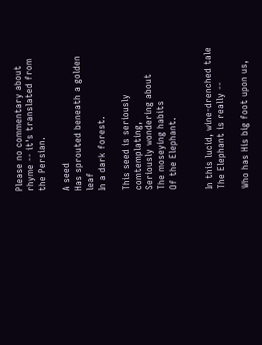Please no commentary about rhyme -- it's translated from the Persian.

A seed
Has sprouted beneath a golden leaf
In a dark forest.

This seed is seriously comtemplating,
Seriously wondering about
The moseying habits
Of the Elephant.


In this lucid, wine-drenched tale
The Elephant is really --

Who has His big foot upon us,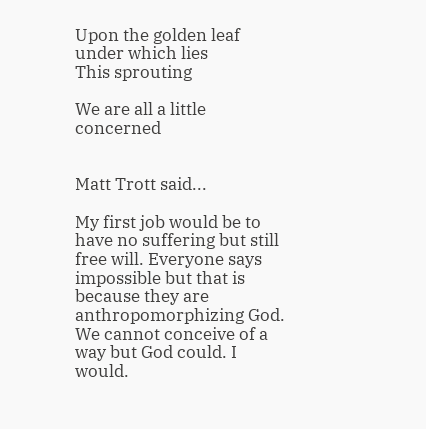Upon the golden leaf under which lies
This sprouting

We are all a little concerned


Matt Trott said...

My first job would be to have no suffering but still free will. Everyone says impossible but that is because they are anthropomorphizing God. We cannot conceive of a way but God could. I would.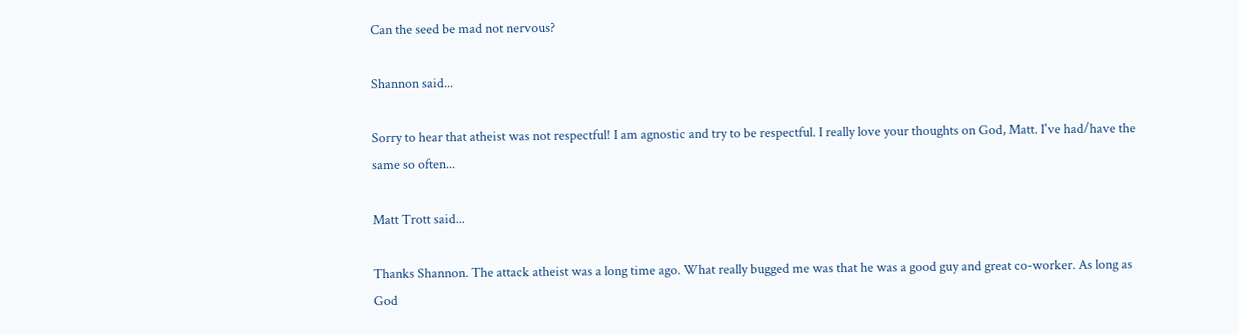Can the seed be mad not nervous?

Shannon said...

Sorry to hear that atheist was not respectful! I am agnostic and try to be respectful. I really love your thoughts on God, Matt. I've had/have the same so often...

Matt Trott said...

Thanks Shannon. The attack atheist was a long time ago. What really bugged me was that he was a good guy and great co-worker. As long as God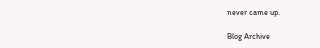never came up.

Blog Archive